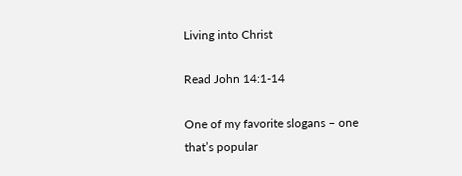Living into Christ

Read John 14:1-14

One of my favorite slogans – one that’s popular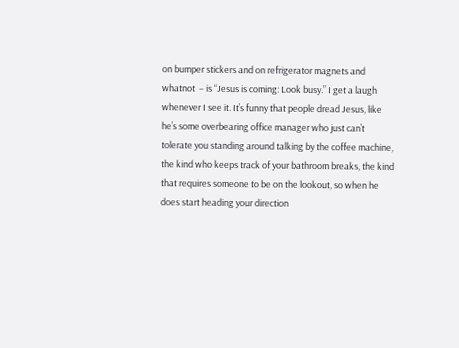on bumper stickers and on refrigerator magnets and whatnot  – is “Jesus is coming: Look busy.” I get a laugh whenever I see it. It’s funny that people dread Jesus, like he’s some overbearing office manager who just can’t tolerate you standing around talking by the coffee machine, the kind who keeps track of your bathroom breaks, the kind that requires someone to be on the lookout, so when he does start heading your direction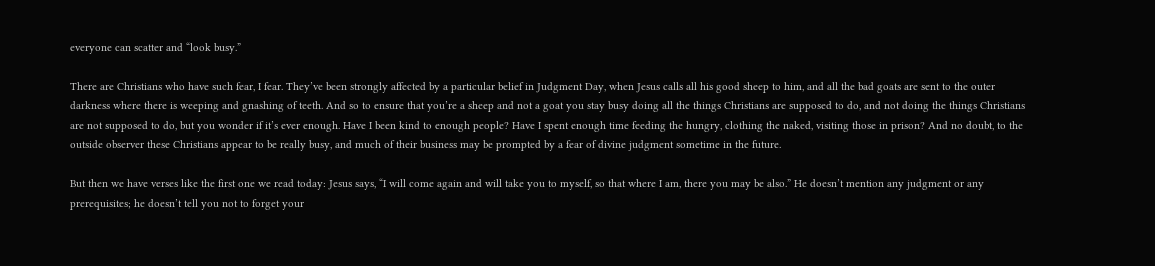everyone can scatter and “look busy.”

There are Christians who have such fear, I fear. They’ve been strongly affected by a particular belief in Judgment Day, when Jesus calls all his good sheep to him, and all the bad goats are sent to the outer darkness where there is weeping and gnashing of teeth. And so to ensure that you’re a sheep and not a goat you stay busy doing all the things Christians are supposed to do, and not doing the things Christians are not supposed to do, but you wonder if it’s ever enough. Have I been kind to enough people? Have I spent enough time feeding the hungry, clothing the naked, visiting those in prison? And no doubt, to the outside observer these Christians appear to be really busy, and much of their business may be prompted by a fear of divine judgment sometime in the future.

But then we have verses like the first one we read today: Jesus says, “I will come again and will take you to myself, so that where I am, there you may be also.” He doesn’t mention any judgment or any prerequisites; he doesn’t tell you not to forget your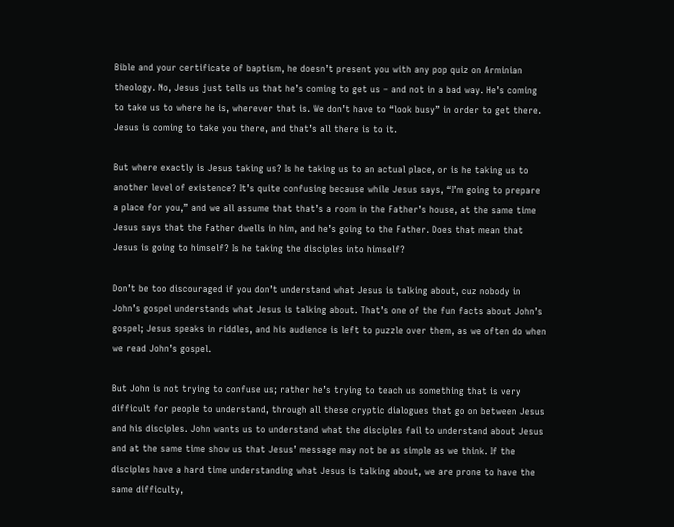Bible and your certificate of baptism, he doesn’t present you with any pop quiz on Arminian theology. No, Jesus just tells us that he’s coming to get us – and not in a bad way. He’s coming to take us to where he is, wherever that is. We don’t have to “look busy” in order to get there. Jesus is coming to take you there, and that’s all there is to it.

But where exactly is Jesus taking us? Is he taking us to an actual place, or is he taking us to another level of existence? It’s quite confusing because while Jesus says, “I’m going to prepare a place for you,” and we all assume that that’s a room in the Father’s house, at the same time Jesus says that the Father dwells in him, and he’s going to the Father. Does that mean that Jesus is going to himself? Is he taking the disciples into himself?

Don’t be too discouraged if you don’t understand what Jesus is talking about, cuz nobody in John’s gospel understands what Jesus is talking about. That’s one of the fun facts about John’s gospel; Jesus speaks in riddles, and his audience is left to puzzle over them, as we often do when we read John’s gospel.

But John is not trying to confuse us; rather he’s trying to teach us something that is very difficult for people to understand, through all these cryptic dialogues that go on between Jesus and his disciples. John wants us to understand what the disciples fail to understand about Jesus and at the same time show us that Jesus’ message may not be as simple as we think. If the disciples have a hard time understanding what Jesus is talking about, we are prone to have the same difficulty,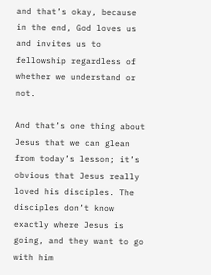and that’s okay, because in the end, God loves us and invites us to fellowship regardless of whether we understand or not.

And that’s one thing about Jesus that we can glean from today’s lesson; it’s obvious that Jesus really loved his disciples. The disciples don’t know exactly where Jesus is going, and they want to go with him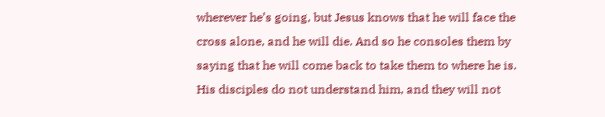wherever he’s going, but Jesus knows that he will face the cross alone, and he will die. And so he consoles them by saying that he will come back to take them to where he is. His disciples do not understand him, and they will not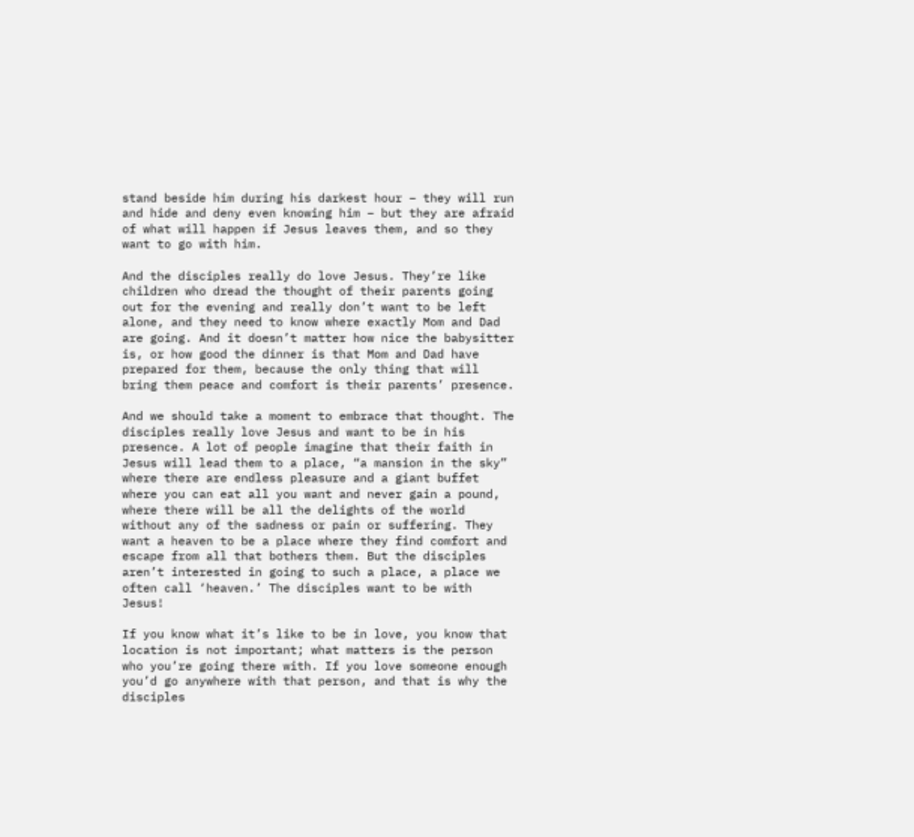stand beside him during his darkest hour – they will run and hide and deny even knowing him – but they are afraid of what will happen if Jesus leaves them, and so they want to go with him.

And the disciples really do love Jesus. They’re like children who dread the thought of their parents going out for the evening and really don’t want to be left alone, and they need to know where exactly Mom and Dad are going. And it doesn’t matter how nice the babysitter is, or how good the dinner is that Mom and Dad have prepared for them, because the only thing that will bring them peace and comfort is their parents’ presence.

And we should take a moment to embrace that thought. The disciples really love Jesus and want to be in his presence. A lot of people imagine that their faith in Jesus will lead them to a place, “a mansion in the sky” where there are endless pleasure and a giant buffet where you can eat all you want and never gain a pound, where there will be all the delights of the world without any of the sadness or pain or suffering. They want a heaven to be a place where they find comfort and escape from all that bothers them. But the disciples aren’t interested in going to such a place, a place we often call ‘heaven.’ The disciples want to be with Jesus!

If you know what it’s like to be in love, you know that location is not important; what matters is the person who you’re going there with. If you love someone enough you’d go anywhere with that person, and that is why the disciples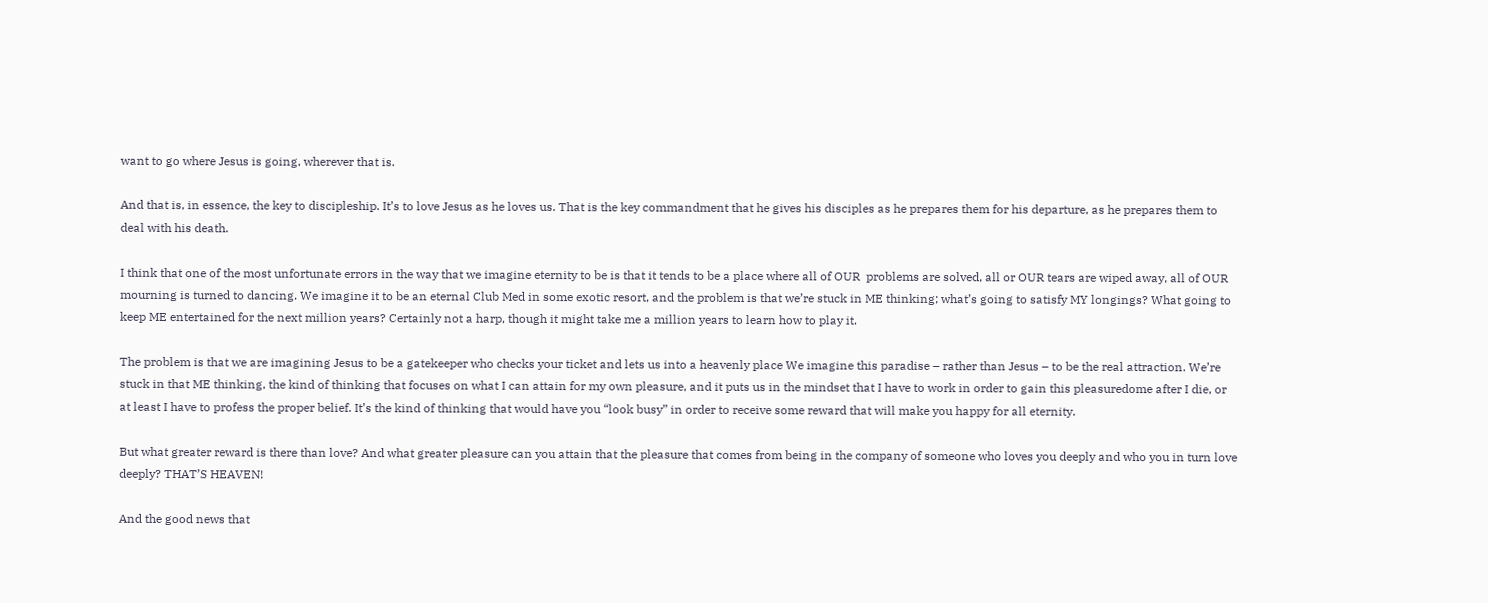want to go where Jesus is going, wherever that is.

And that is, in essence, the key to discipleship. It’s to love Jesus as he loves us. That is the key commandment that he gives his disciples as he prepares them for his departure, as he prepares them to deal with his death.

I think that one of the most unfortunate errors in the way that we imagine eternity to be is that it tends to be a place where all of OUR  problems are solved, all or OUR tears are wiped away, all of OUR mourning is turned to dancing. We imagine it to be an eternal Club Med in some exotic resort, and the problem is that we’re stuck in ME thinking; what’s going to satisfy MY longings? What going to keep ME entertained for the next million years? Certainly not a harp, though it might take me a million years to learn how to play it.

The problem is that we are imagining Jesus to be a gatekeeper who checks your ticket and lets us into a heavenly place We imagine this paradise – rather than Jesus – to be the real attraction. We’re stuck in that ME thinking, the kind of thinking that focuses on what I can attain for my own pleasure, and it puts us in the mindset that I have to work in order to gain this pleasuredome after I die, or at least I have to profess the proper belief. It’s the kind of thinking that would have you “look busy” in order to receive some reward that will make you happy for all eternity.

But what greater reward is there than love? And what greater pleasure can you attain that the pleasure that comes from being in the company of someone who loves you deeply and who you in turn love deeply? THAT’S HEAVEN!

And the good news that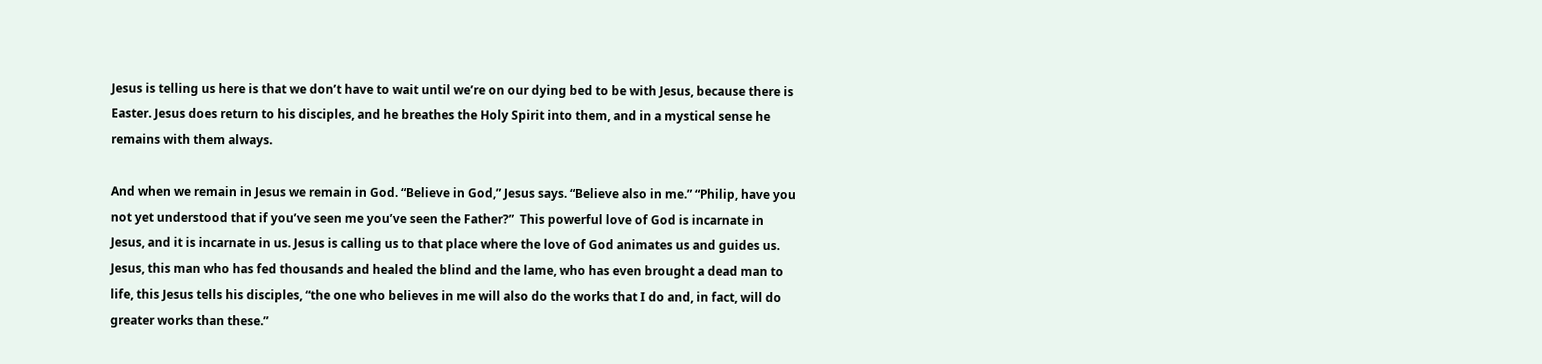Jesus is telling us here is that we don’t have to wait until we’re on our dying bed to be with Jesus, because there is Easter. Jesus does return to his disciples, and he breathes the Holy Spirit into them, and in a mystical sense he remains with them always.

And when we remain in Jesus we remain in God. “Believe in God,” Jesus says. “Believe also in me.” “Philip, have you not yet understood that if you’ve seen me you’ve seen the Father?”  This powerful love of God is incarnate in Jesus, and it is incarnate in us. Jesus is calling us to that place where the love of God animates us and guides us. Jesus, this man who has fed thousands and healed the blind and the lame, who has even brought a dead man to life, this Jesus tells his disciples, “the one who believes in me will also do the works that I do and, in fact, will do greater works than these.”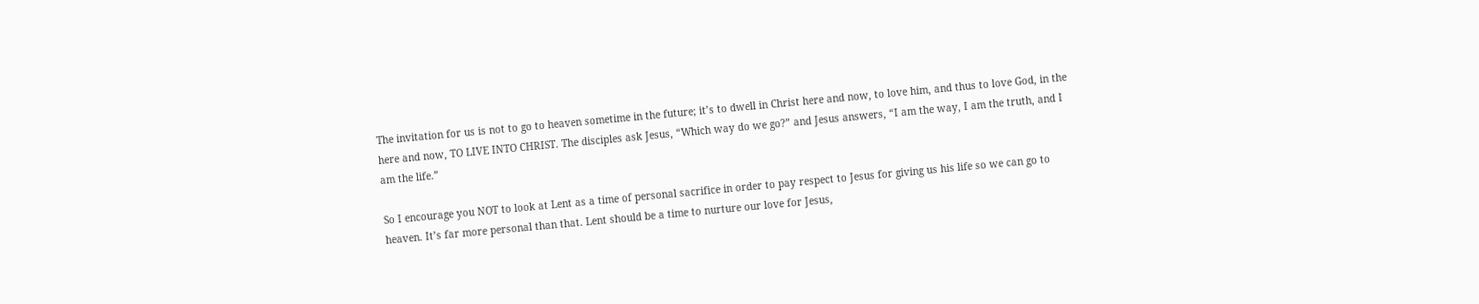The invitation for us is not to go to heaven sometime in the future; it’s to dwell in Christ here and now, to love him, and thus to love God, in the here and now, TO LIVE INTO CHRIST. The disciples ask Jesus, “Which way do we go?” and Jesus answers, “I am the way, I am the truth, and I am the life.”

So I encourage you NOT to look at Lent as a time of personal sacrifice in order to pay respect to Jesus for giving us his life so we can go to heaven. It’s far more personal than that. Lent should be a time to nurture our love for Jesus,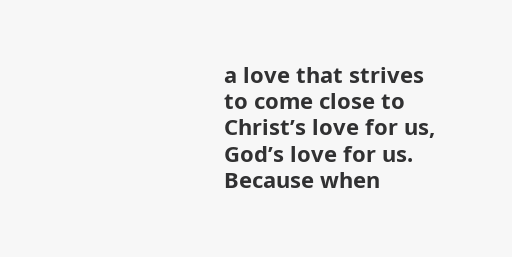a love that strives to come close to Christ’s love for us, God’s love for us. Because when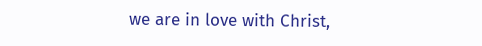we are in love with Christ,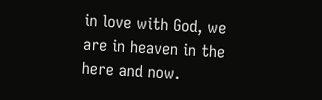in love with God, we are in heaven in the here and now.